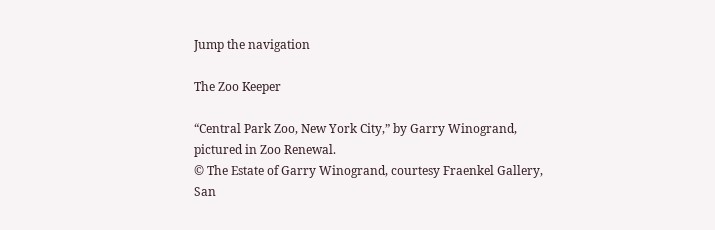Jump the navigation

The Zoo Keeper

“Central Park Zoo, New York City,” by Garry Winogrand, pictured in Zoo Renewal.
© The Estate of Garry Winogrand, courtesy Fraenkel Gallery, San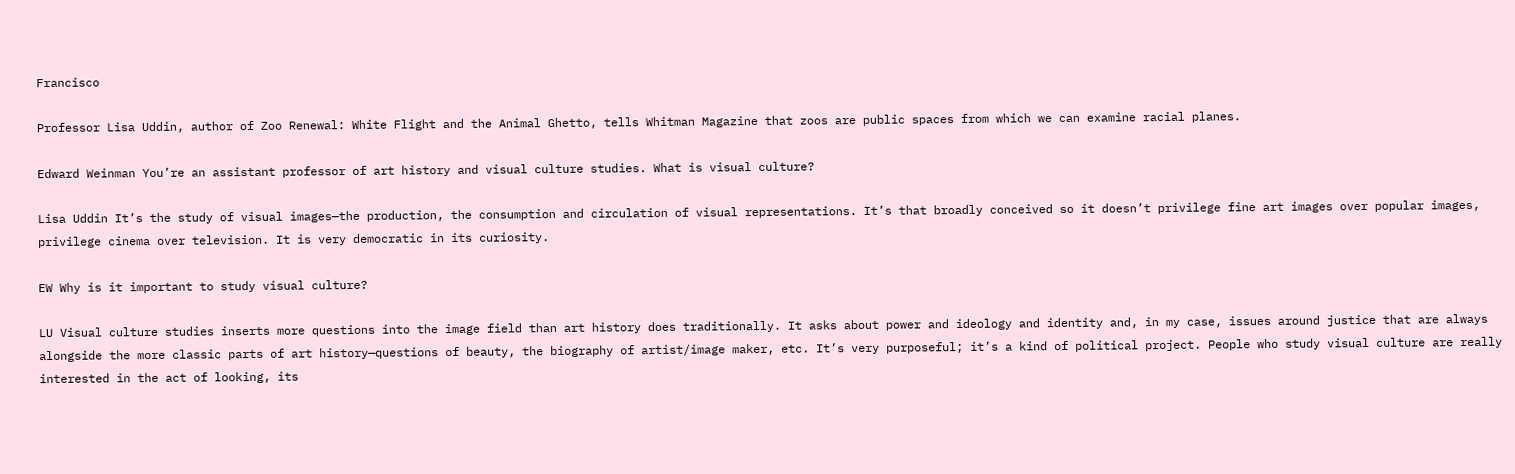Francisco

Professor Lisa Uddin, author of Zoo Renewal: White Flight and the Animal Ghetto, tells Whitman Magazine that zoos are public spaces from which we can examine racial planes.

Edward Weinman You’re an assistant professor of art history and visual culture studies. What is visual culture?

Lisa Uddin It’s the study of visual images—the production, the consumption and circulation of visual representations. It’s that broadly conceived so it doesn’t privilege fine art images over popular images, privilege cinema over television. It is very democratic in its curiosity.

EW Why is it important to study visual culture?

LU Visual culture studies inserts more questions into the image field than art history does traditionally. It asks about power and ideology and identity and, in my case, issues around justice that are always alongside the more classic parts of art history—questions of beauty, the biography of artist/image maker, etc. It’s very purposeful; it’s a kind of political project. People who study visual culture are really interested in the act of looking, its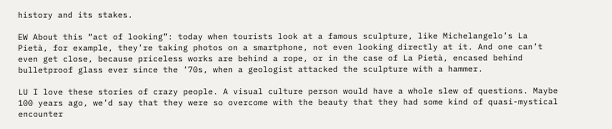history and its stakes.

EW About this “act of looking”: today when tourists look at a famous sculpture, like Michelangelo’s La Pietà, for example, they’re taking photos on a smartphone, not even looking directly at it. And one can’t even get close, because priceless works are behind a rope, or in the case of La Pietà, encased behind bulletproof glass ever since the ’70s, when a geologist attacked the sculpture with a hammer.

LU I love these stories of crazy people. A visual culture person would have a whole slew of questions. Maybe 100 years ago, we’d say that they were so overcome with the beauty that they had some kind of quasi-mystical encounter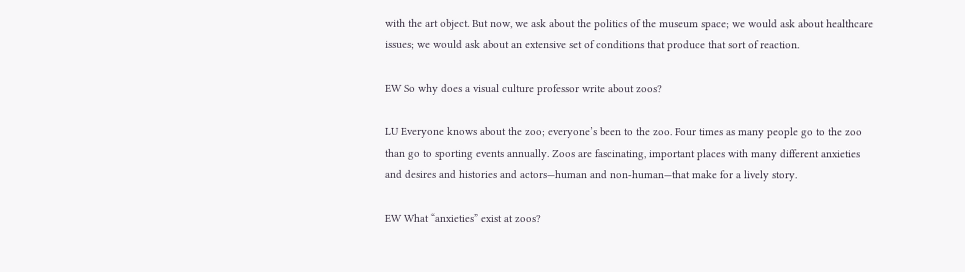with the art object. But now, we ask about the politics of the museum space; we would ask about healthcare issues; we would ask about an extensive set of conditions that produce that sort of reaction.

EW So why does a visual culture professor write about zoos?

LU Everyone knows about the zoo; everyone’s been to the zoo. Four times as many people go to the zoo than go to sporting events annually. Zoos are fascinating, important places with many different anxieties and desires and histories and actors—human and non-human—that make for a lively story.

EW What “anxieties” exist at zoos?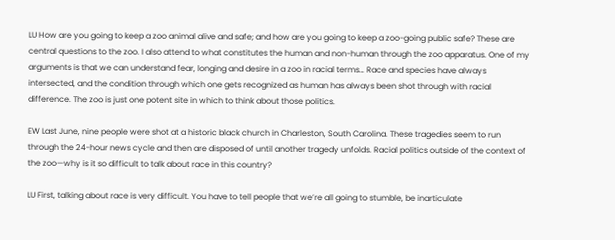LU How are you going to keep a zoo animal alive and safe; and how are you going to keep a zoo-going public safe? These are central questions to the zoo. I also attend to what constitutes the human and non-human through the zoo apparatus. One of my arguments is that we can understand fear, longing and desire in a zoo in racial terms… Race and species have always intersected, and the condition through which one gets recognized as human has always been shot through with racial difference. The zoo is just one potent site in which to think about those politics.

EW Last June, nine people were shot at a historic black church in Charleston, South Carolina. These tragedies seem to run through the 24-hour news cycle and then are disposed of until another tragedy unfolds. Racial politics outside of the context of the zoo—why is it so difficult to talk about race in this country?

LU First, talking about race is very difficult. You have to tell people that we’re all going to stumble, be inarticulate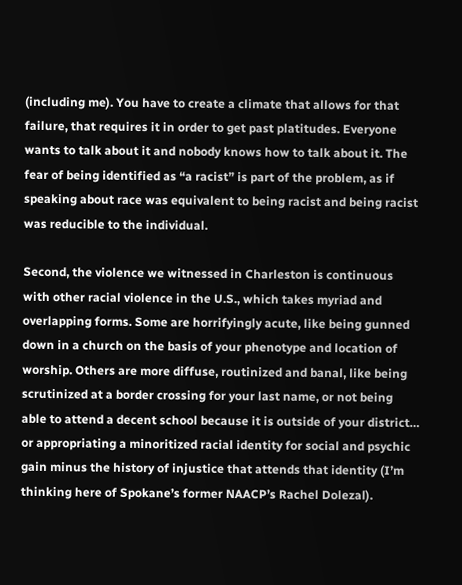(including me). You have to create a climate that allows for that failure, that requires it in order to get past platitudes. Everyone wants to talk about it and nobody knows how to talk about it. The fear of being identified as “a racist” is part of the problem, as if speaking about race was equivalent to being racist and being racist was reducible to the individual.

Second, the violence we witnessed in Charleston is continuous with other racial violence in the U.S., which takes myriad and overlapping forms. Some are horrifyingly acute, like being gunned down in a church on the basis of your phenotype and location of worship. Others are more diffuse, routinized and banal, like being scrutinized at a border crossing for your last name, or not being able to attend a decent school because it is outside of your district… or appropriating a minoritized racial identity for social and psychic gain minus the history of injustice that attends that identity (I’m thinking here of Spokane’s former NAACP’s Rachel Dolezal).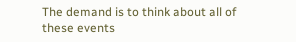The demand is to think about all of these events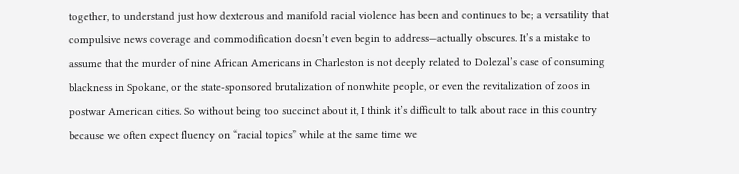together, to understand just how dexterous and manifold racial violence has been and continues to be; a versatility that compulsive news coverage and commodification doesn’t even begin to address—actually obscures. It’s a mistake to assume that the murder of nine African Americans in Charleston is not deeply related to Dolezal’s case of consuming blackness in Spokane, or the state-sponsored brutalization of nonwhite people, or even the revitalization of zoos in postwar American cities. So without being too succinct about it, I think it’s difficult to talk about race in this country because we often expect fluency on “racial topics” while at the same time we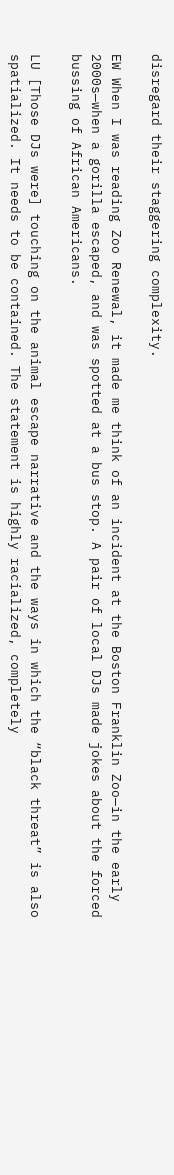disregard their staggering complexity.

EW When I was reading Zoo Renewal, it made me think of an incident at the Boston Franklin Zoo—in the early 2000s—when a gorilla escaped, and was spotted at a bus stop. A pair of local DJs made jokes about the forced bussing of African Americans.

LU [Those DJs were] touching on the animal escape narrative and the ways in which the “black threat” is also spatialized. It needs to be contained. The statement is highly racialized, completely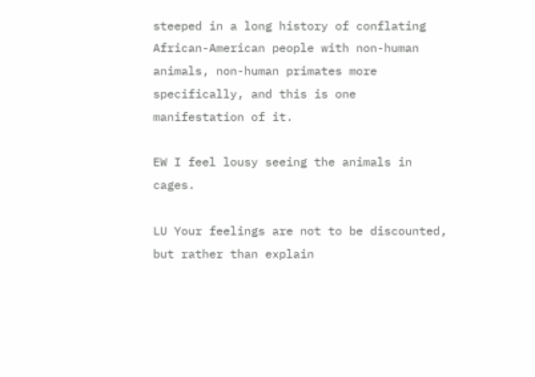steeped in a long history of conflating African-American people with non-human animals, non-human primates more specifically, and this is one manifestation of it.

EW I feel lousy seeing the animals in cages.

LU Your feelings are not to be discounted, but rather than explain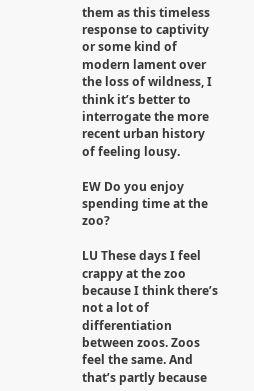them as this timeless response to captivity or some kind of modern lament over the loss of wildness, I think it’s better to interrogate the more recent urban history of feeling lousy.

EW Do you enjoy spending time at the zoo?

LU These days I feel crappy at the zoo because I think there’s not a lot of differentiation between zoos. Zoos feel the same. And that’s partly because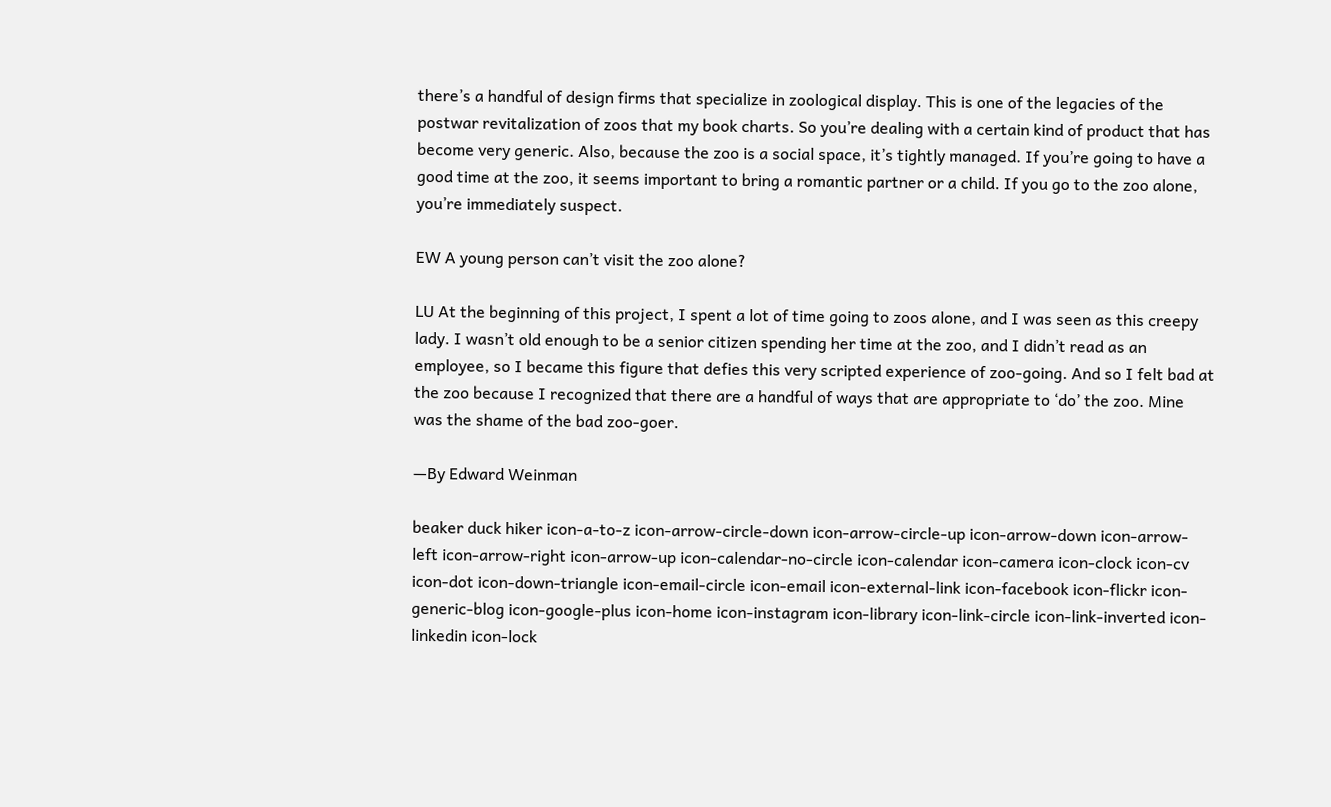there’s a handful of design firms that specialize in zoological display. This is one of the legacies of the postwar revitalization of zoos that my book charts. So you’re dealing with a certain kind of product that has become very generic. Also, because the zoo is a social space, it’s tightly managed. If you’re going to have a good time at the zoo, it seems important to bring a romantic partner or a child. If you go to the zoo alone, you’re immediately suspect.

EW A young person can’t visit the zoo alone?

LU At the beginning of this project, I spent a lot of time going to zoos alone, and I was seen as this creepy lady. I wasn’t old enough to be a senior citizen spending her time at the zoo, and I didn’t read as an employee, so I became this figure that defies this very scripted experience of zoo-going. And so I felt bad at the zoo because I recognized that there are a handful of ways that are appropriate to ‘do’ the zoo. Mine was the shame of the bad zoo-goer.

—By Edward Weinman

beaker duck hiker icon-a-to-z icon-arrow-circle-down icon-arrow-circle-up icon-arrow-down icon-arrow-left icon-arrow-right icon-arrow-up icon-calendar-no-circle icon-calendar icon-camera icon-clock icon-cv icon-dot icon-down-triangle icon-email-circle icon-email icon-external-link icon-facebook icon-flickr icon-generic-blog icon-google-plus icon-home icon-instagram icon-library icon-link-circle icon-link-inverted icon-linkedin icon-lock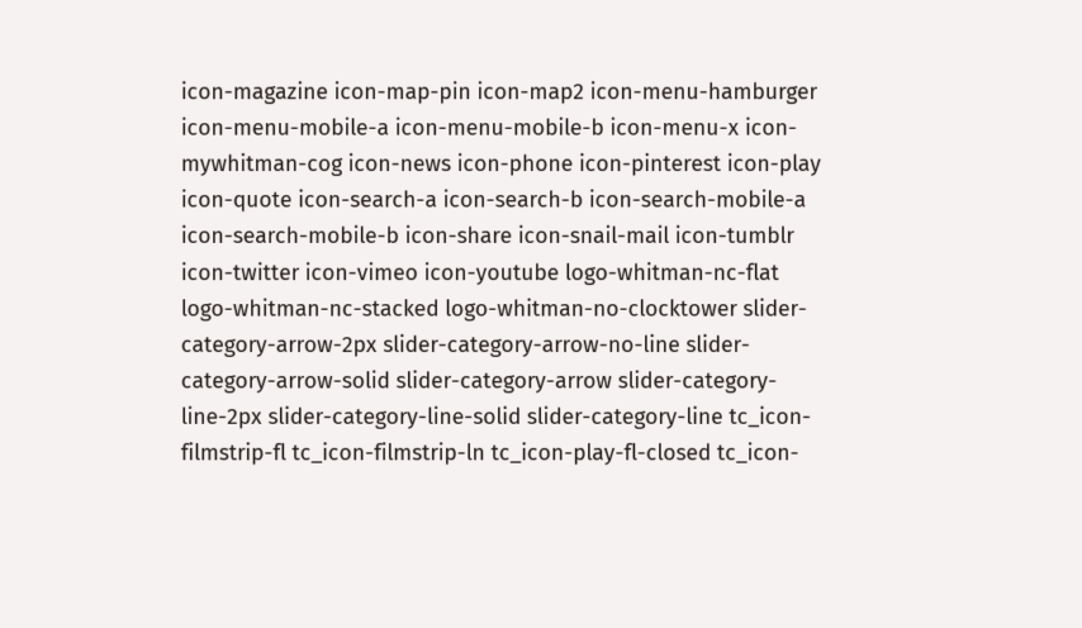icon-magazine icon-map-pin icon-map2 icon-menu-hamburger icon-menu-mobile-a icon-menu-mobile-b icon-menu-x icon-mywhitman-cog icon-news icon-phone icon-pinterest icon-play icon-quote icon-search-a icon-search-b icon-search-mobile-a icon-search-mobile-b icon-share icon-snail-mail icon-tumblr icon-twitter icon-vimeo icon-youtube logo-whitman-nc-flat logo-whitman-nc-stacked logo-whitman-no-clocktower slider-category-arrow-2px slider-category-arrow-no-line slider-category-arrow-solid slider-category-arrow slider-category-line-2px slider-category-line-solid slider-category-line tc_icon-filmstrip-fl tc_icon-filmstrip-ln tc_icon-play-fl-closed tc_icon-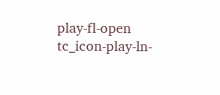play-fl-open tc_icon-play-ln-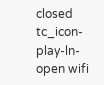closed tc_icon-play-ln-open wifi